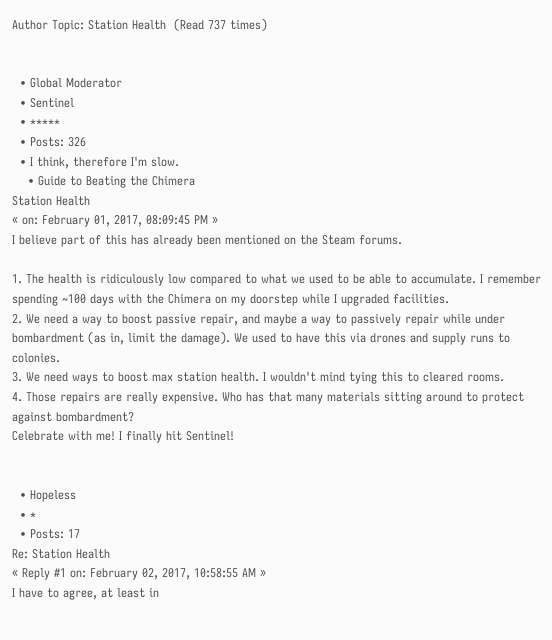Author Topic: Station Health  (Read 737 times)


  • Global Moderator
  • Sentinel
  • *****
  • Posts: 326
  • I think, therefore I'm slow.
    • Guide to Beating the Chimera
Station Health
« on: February 01, 2017, 08:09:45 PM »
I believe part of this has already been mentioned on the Steam forums.

1. The health is ridiculously low compared to what we used to be able to accumulate. I remember spending ~100 days with the Chimera on my doorstep while I upgraded facilities.
2. We need a way to boost passive repair, and maybe a way to passively repair while under bombardment (as in, limit the damage). We used to have this via drones and supply runs to colonies.
3. We need ways to boost max station health. I wouldn't mind tying this to cleared rooms.
4. Those repairs are really expensive. Who has that many materials sitting around to protect against bombardment?
Celebrate with me! I finally hit Sentinel!


  • Hopeless
  • *
  • Posts: 17
Re: Station Health
« Reply #1 on: February 02, 2017, 10:58:55 AM »
I have to agree, at least in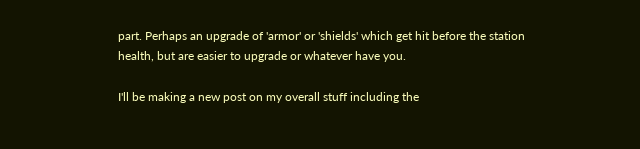part. Perhaps an upgrade of 'armor' or 'shields' which get hit before the station health, but are easier to upgrade or whatever have you.

I'll be making a new post on my overall stuff including the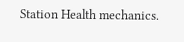Station Health mechanics.